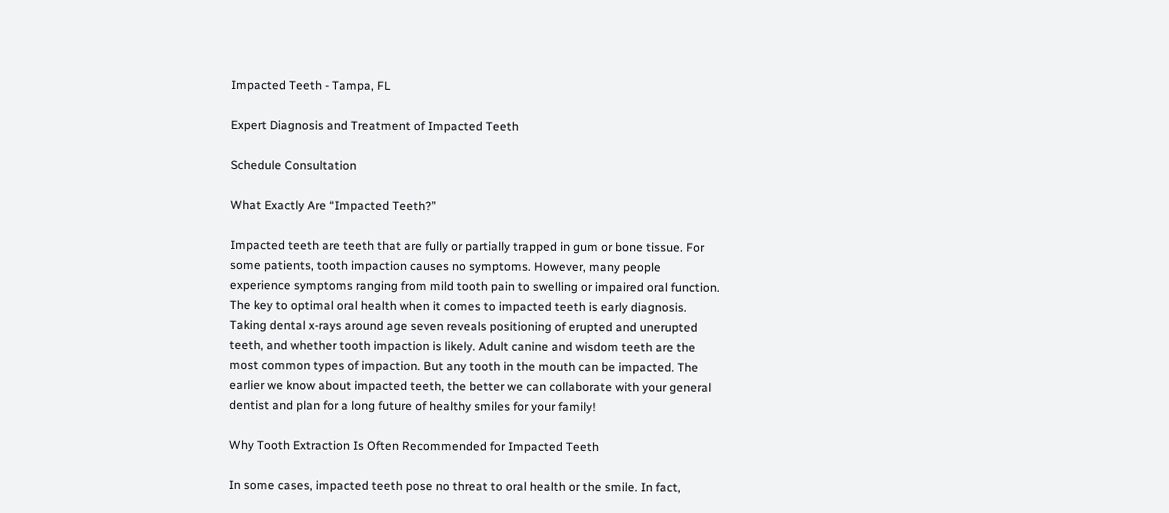Impacted Teeth - Tampa, FL

Expert Diagnosis and Treatment of Impacted Teeth

Schedule Consultation

What Exactly Are “Impacted Teeth?”

Impacted teeth are teeth that are fully or partially trapped in gum or bone tissue. For some patients, tooth impaction causes no symptoms. However, many people experience symptoms ranging from mild tooth pain to swelling or impaired oral function. The key to optimal oral health when it comes to impacted teeth is early diagnosis. Taking dental x-rays around age seven reveals positioning of erupted and unerupted teeth, and whether tooth impaction is likely. Adult canine and wisdom teeth are the most common types of impaction. But any tooth in the mouth can be impacted. The earlier we know about impacted teeth, the better we can collaborate with your general dentist and plan for a long future of healthy smiles for your family!

Why Tooth Extraction Is Often Recommended for Impacted Teeth

In some cases, impacted teeth pose no threat to oral health or the smile. In fact,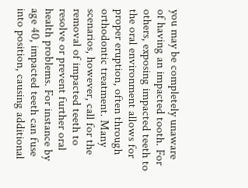you may be completely unaware of having an impacted tooth. For others, exposing impacted teeth to the oral environment allows for proper eruption, often through orthodontic treatment. Many scenarios, however, call for the removal of impacted teeth to resolve or prevent further oral health problems. For instance by age 40, impacted teeth can fuse into position, causing additional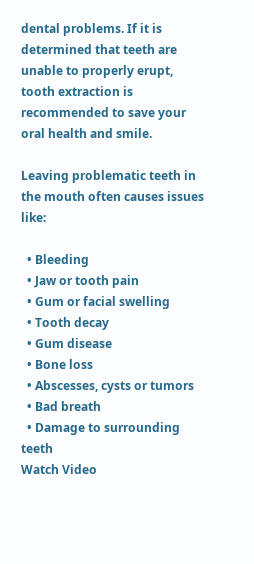dental problems. If it is determined that teeth are unable to properly erupt, tooth extraction is recommended to save your oral health and smile.

Leaving problematic teeth in the mouth often causes issues like:

  • Bleeding
  • Jaw or tooth pain
  • Gum or facial swelling
  • Tooth decay
  • Gum disease
  • Bone loss
  • Abscesses, cysts or tumors
  • Bad breath
  • Damage to surrounding teeth
Watch Video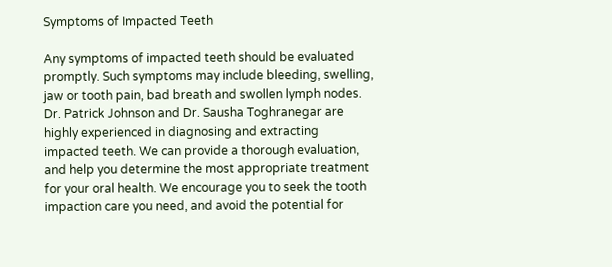Symptoms of Impacted Teeth

Any symptoms of impacted teeth should be evaluated promptly. Such symptoms may include bleeding, swelling, jaw or tooth pain, bad breath and swollen lymph nodes. Dr. Patrick Johnson and Dr. Sausha Toghranegar are highly experienced in diagnosing and extracting impacted teeth. We can provide a thorough evaluation, and help you determine the most appropriate treatment for your oral health. We encourage you to seek the tooth impaction care you need, and avoid the potential for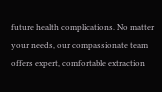future health complications. No matter your needs, our compassionate team offers expert, comfortable extraction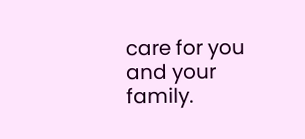care for you and your family.